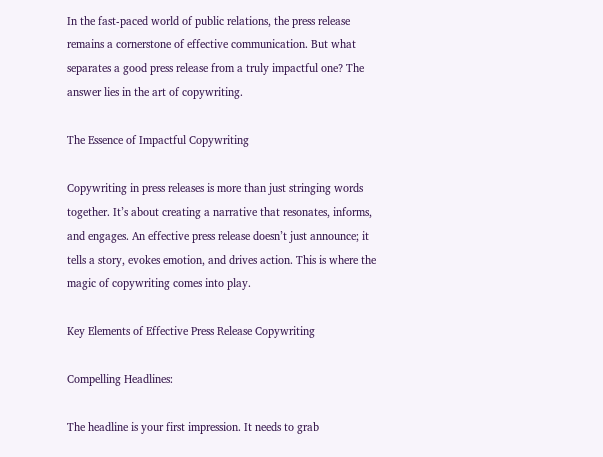In the fast-paced world of public relations, the press release remains a cornerstone of effective communication. But what separates a good press release from a truly impactful one? The answer lies in the art of copywriting.

The Essence of Impactful Copywriting

Copywriting in press releases is more than just stringing words together. It’s about creating a narrative that resonates, informs, and engages. An effective press release doesn’t just announce; it tells a story, evokes emotion, and drives action. This is where the magic of copywriting comes into play.

Key Elements of Effective Press Release Copywriting

Compelling Headlines:

The headline is your first impression. It needs to grab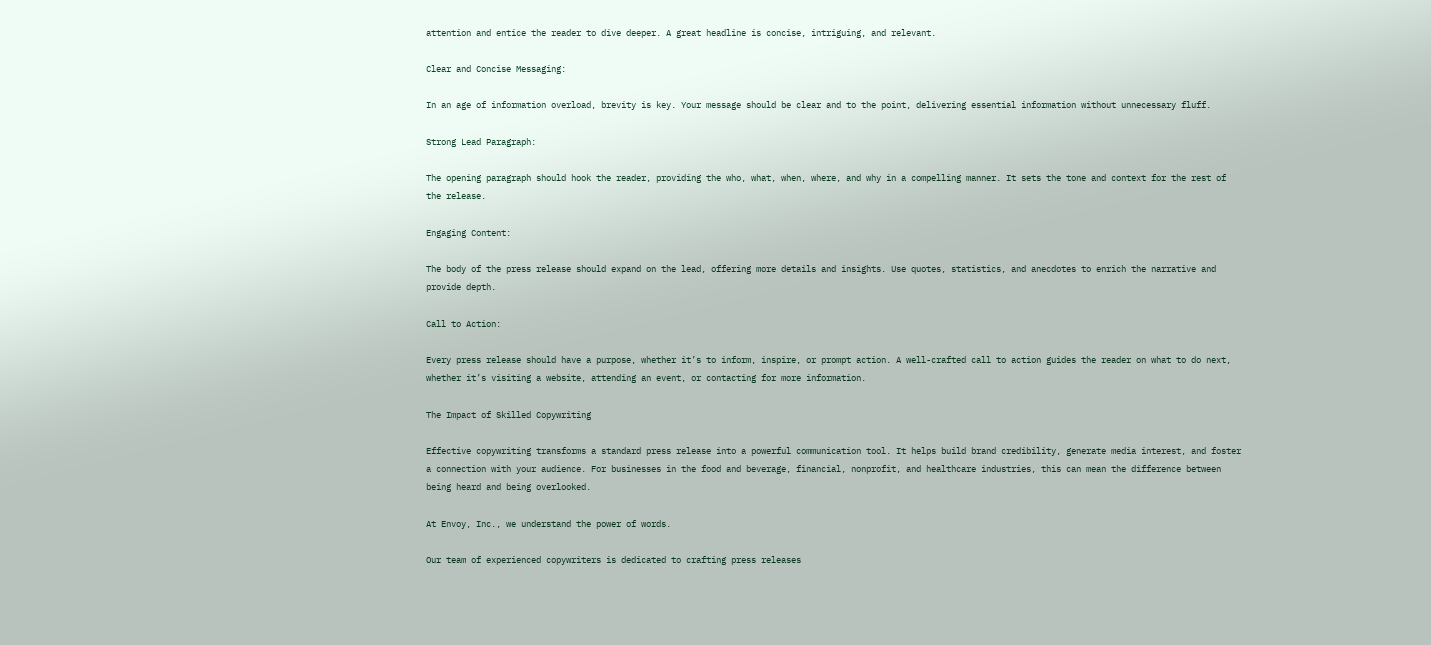attention and entice the reader to dive deeper. A great headline is concise, intriguing, and relevant.

Clear and Concise Messaging:

In an age of information overload, brevity is key. Your message should be clear and to the point, delivering essential information without unnecessary fluff.

Strong Lead Paragraph:

The opening paragraph should hook the reader, providing the who, what, when, where, and why in a compelling manner. It sets the tone and context for the rest of the release.

Engaging Content:

The body of the press release should expand on the lead, offering more details and insights. Use quotes, statistics, and anecdotes to enrich the narrative and provide depth.

Call to Action:

Every press release should have a purpose, whether it’s to inform, inspire, or prompt action. A well-crafted call to action guides the reader on what to do next, whether it’s visiting a website, attending an event, or contacting for more information.

The Impact of Skilled Copywriting

Effective copywriting transforms a standard press release into a powerful communication tool. It helps build brand credibility, generate media interest, and foster a connection with your audience. For businesses in the food and beverage, financial, nonprofit, and healthcare industries, this can mean the difference between being heard and being overlooked.

At Envoy, Inc., we understand the power of words.

Our team of experienced copywriters is dedicated to crafting press releases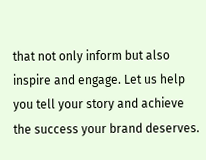that not only inform but also inspire and engage. Let us help you tell your story and achieve the success your brand deserves.